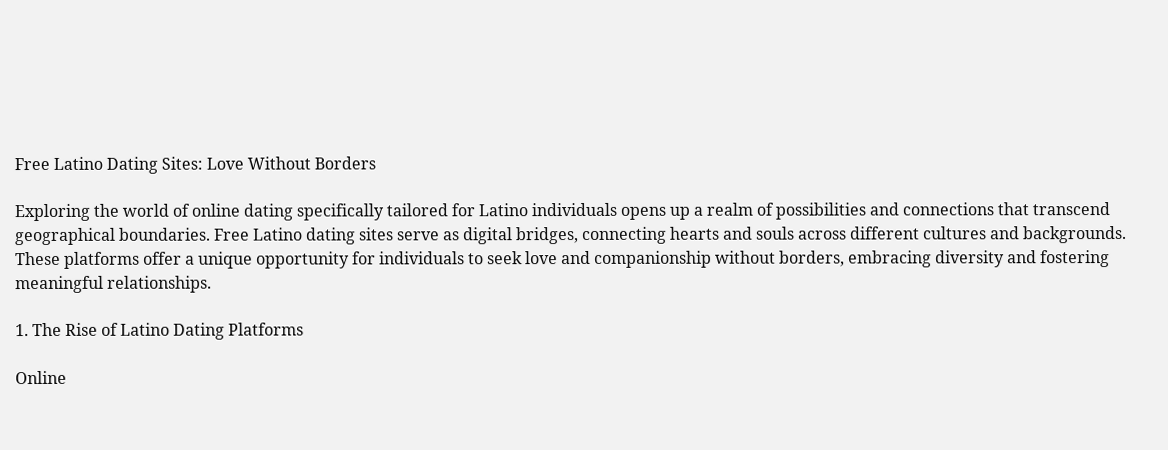Free Latino Dating Sites: Love Without Borders

Exploring the world of online dating specifically tailored for Latino individuals opens up a realm of possibilities and connections that transcend geographical boundaries. Free Latino dating sites serve as digital bridges, connecting hearts and souls across different cultures and backgrounds. These platforms offer a unique opportunity for individuals to seek love and companionship without borders, embracing diversity and fostering meaningful relationships.

1. The Rise of Latino Dating Platforms

Online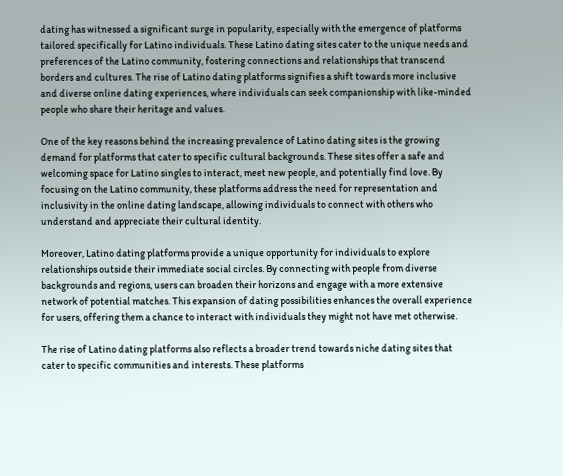dating has witnessed a significant surge in popularity, especially with the emergence of platforms tailored specifically for Latino individuals. These Latino dating sites cater to the unique needs and preferences of the Latino community, fostering connections and relationships that transcend borders and cultures. The rise of Latino dating platforms signifies a shift towards more inclusive and diverse online dating experiences, where individuals can seek companionship with like-minded people who share their heritage and values.

One of the key reasons behind the increasing prevalence of Latino dating sites is the growing demand for platforms that cater to specific cultural backgrounds. These sites offer a safe and welcoming space for Latino singles to interact, meet new people, and potentially find love. By focusing on the Latino community, these platforms address the need for representation and inclusivity in the online dating landscape, allowing individuals to connect with others who understand and appreciate their cultural identity.

Moreover, Latino dating platforms provide a unique opportunity for individuals to explore relationships outside their immediate social circles. By connecting with people from diverse backgrounds and regions, users can broaden their horizons and engage with a more extensive network of potential matches. This expansion of dating possibilities enhances the overall experience for users, offering them a chance to interact with individuals they might not have met otherwise.

The rise of Latino dating platforms also reflects a broader trend towards niche dating sites that cater to specific communities and interests. These platforms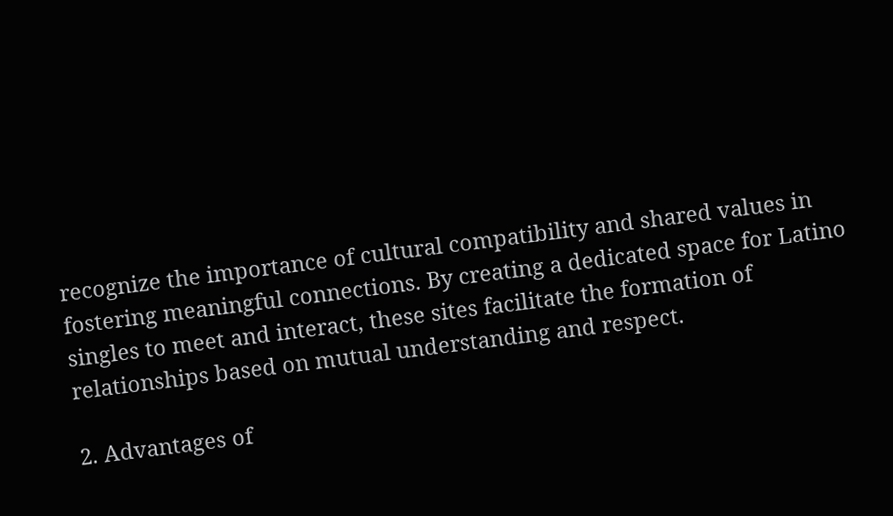recognize the importance of cultural compatibility and shared values in fostering meaningful connections. By creating a dedicated space for Latino singles to meet and interact, these sites facilitate the formation of relationships based on mutual understanding and respect.

2. Advantages of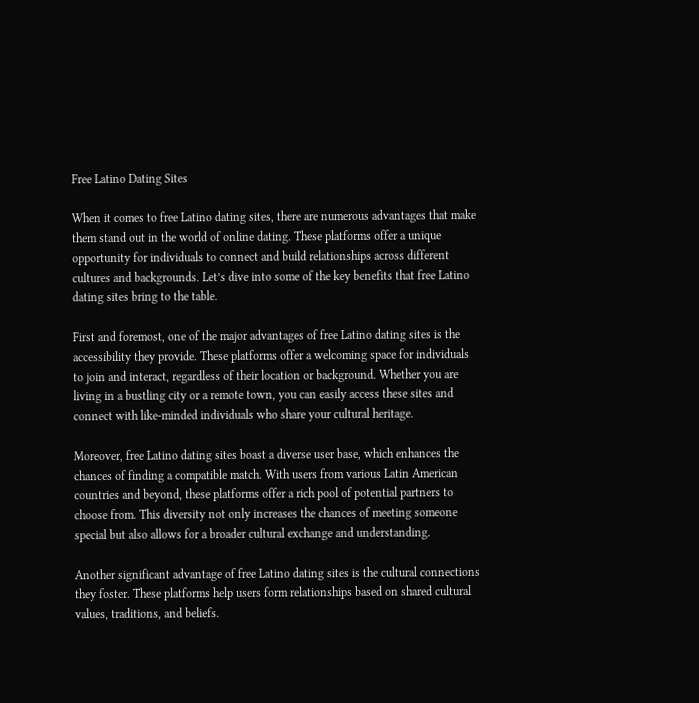Free Latino Dating Sites

When it comes to free Latino dating sites, there are numerous advantages that make them stand out in the world of online dating. These platforms offer a unique opportunity for individuals to connect and build relationships across different cultures and backgrounds. Let’s dive into some of the key benefits that free Latino dating sites bring to the table.

First and foremost, one of the major advantages of free Latino dating sites is the accessibility they provide. These platforms offer a welcoming space for individuals to join and interact, regardless of their location or background. Whether you are living in a bustling city or a remote town, you can easily access these sites and connect with like-minded individuals who share your cultural heritage.

Moreover, free Latino dating sites boast a diverse user base, which enhances the chances of finding a compatible match. With users from various Latin American countries and beyond, these platforms offer a rich pool of potential partners to choose from. This diversity not only increases the chances of meeting someone special but also allows for a broader cultural exchange and understanding.

Another significant advantage of free Latino dating sites is the cultural connections they foster. These platforms help users form relationships based on shared cultural values, traditions, and beliefs.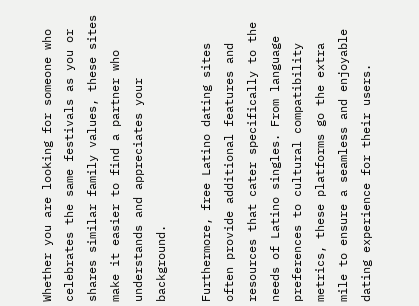Whether you are looking for someone who celebrates the same festivals as you or shares similar family values, these sites make it easier to find a partner who understands and appreciates your background.

Furthermore, free Latino dating sites often provide additional features and resources that cater specifically to the needs of Latino singles. From language preferences to cultural compatibility metrics, these platforms go the extra mile to ensure a seamless and enjoyable dating experience for their users.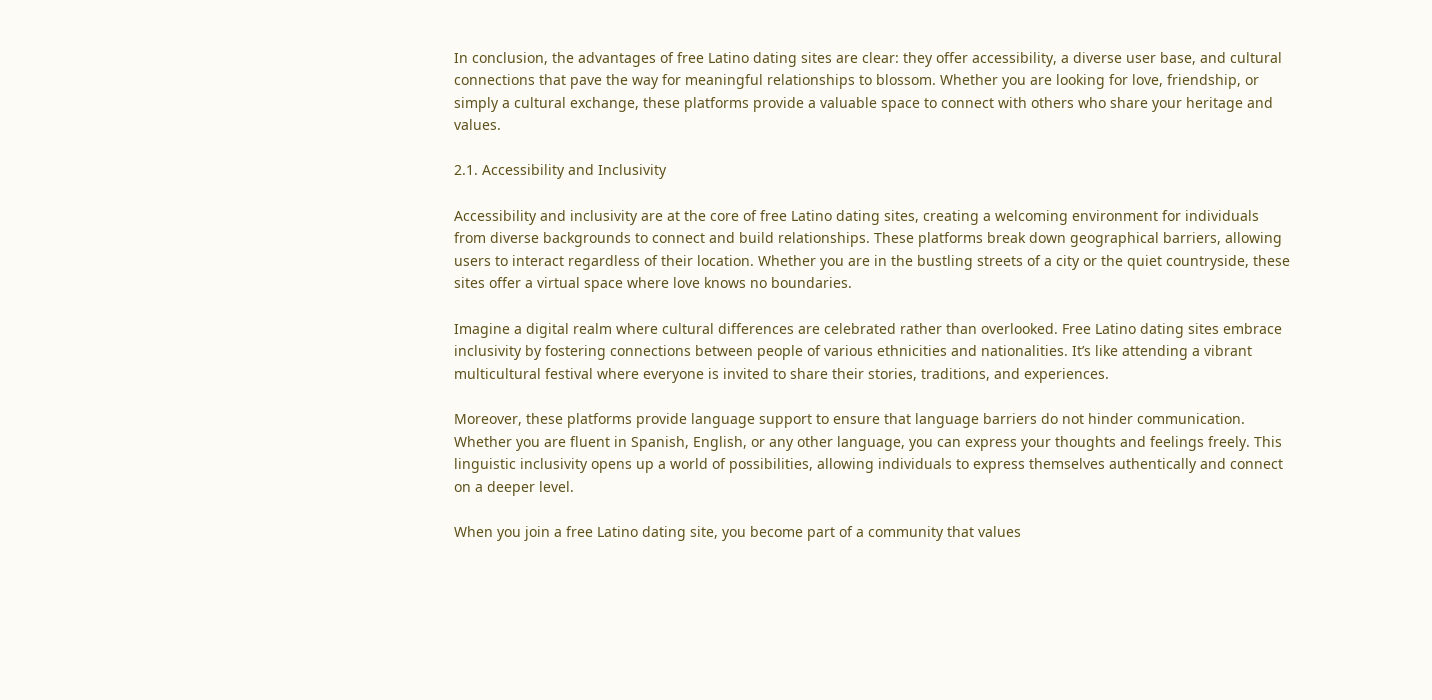In conclusion, the advantages of free Latino dating sites are clear: they offer accessibility, a diverse user base, and cultural connections that pave the way for meaningful relationships to blossom. Whether you are looking for love, friendship, or simply a cultural exchange, these platforms provide a valuable space to connect with others who share your heritage and values.

2.1. Accessibility and Inclusivity

Accessibility and inclusivity are at the core of free Latino dating sites, creating a welcoming environment for individuals from diverse backgrounds to connect and build relationships. These platforms break down geographical barriers, allowing users to interact regardless of their location. Whether you are in the bustling streets of a city or the quiet countryside, these sites offer a virtual space where love knows no boundaries.

Imagine a digital realm where cultural differences are celebrated rather than overlooked. Free Latino dating sites embrace inclusivity by fostering connections between people of various ethnicities and nationalities. It’s like attending a vibrant multicultural festival where everyone is invited to share their stories, traditions, and experiences.

Moreover, these platforms provide language support to ensure that language barriers do not hinder communication. Whether you are fluent in Spanish, English, or any other language, you can express your thoughts and feelings freely. This linguistic inclusivity opens up a world of possibilities, allowing individuals to express themselves authentically and connect on a deeper level.

When you join a free Latino dating site, you become part of a community that values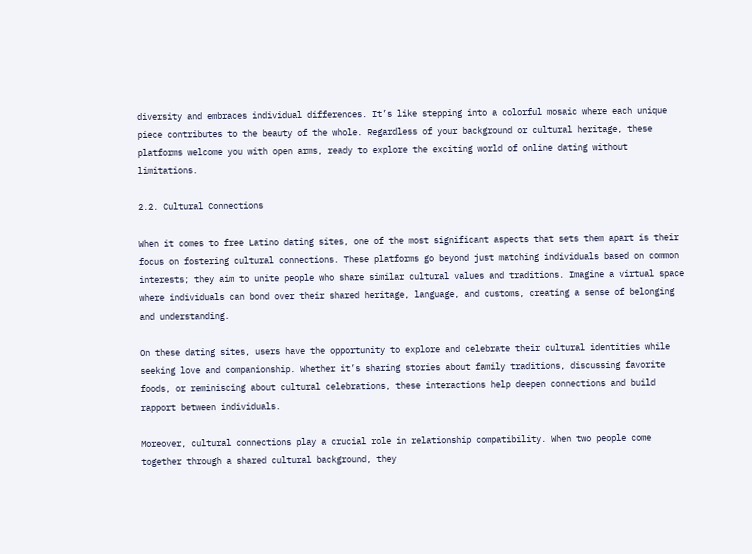diversity and embraces individual differences. It’s like stepping into a colorful mosaic where each unique piece contributes to the beauty of the whole. Regardless of your background or cultural heritage, these platforms welcome you with open arms, ready to explore the exciting world of online dating without limitations.

2.2. Cultural Connections

When it comes to free Latino dating sites, one of the most significant aspects that sets them apart is their focus on fostering cultural connections. These platforms go beyond just matching individuals based on common interests; they aim to unite people who share similar cultural values and traditions. Imagine a virtual space where individuals can bond over their shared heritage, language, and customs, creating a sense of belonging and understanding.

On these dating sites, users have the opportunity to explore and celebrate their cultural identities while seeking love and companionship. Whether it’s sharing stories about family traditions, discussing favorite foods, or reminiscing about cultural celebrations, these interactions help deepen connections and build rapport between individuals.

Moreover, cultural connections play a crucial role in relationship compatibility. When two people come together through a shared cultural background, they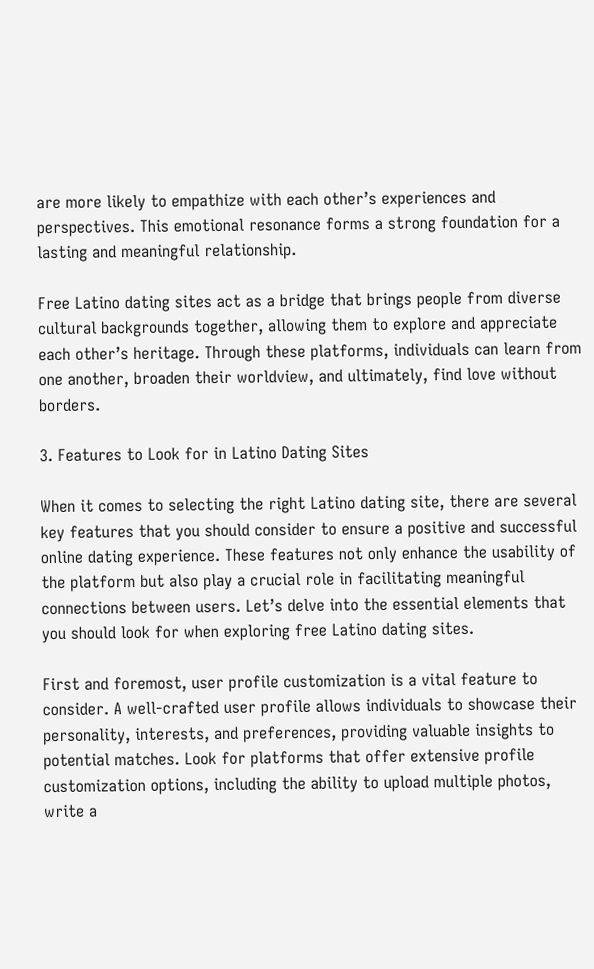are more likely to empathize with each other’s experiences and perspectives. This emotional resonance forms a strong foundation for a lasting and meaningful relationship.

Free Latino dating sites act as a bridge that brings people from diverse cultural backgrounds together, allowing them to explore and appreciate each other’s heritage. Through these platforms, individuals can learn from one another, broaden their worldview, and ultimately, find love without borders.

3. Features to Look for in Latino Dating Sites

When it comes to selecting the right Latino dating site, there are several key features that you should consider to ensure a positive and successful online dating experience. These features not only enhance the usability of the platform but also play a crucial role in facilitating meaningful connections between users. Let’s delve into the essential elements that you should look for when exploring free Latino dating sites.

First and foremost, user profile customization is a vital feature to consider. A well-crafted user profile allows individuals to showcase their personality, interests, and preferences, providing valuable insights to potential matches. Look for platforms that offer extensive profile customization options, including the ability to upload multiple photos, write a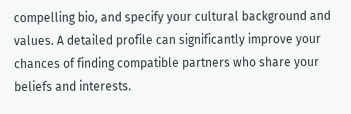compelling bio, and specify your cultural background and values. A detailed profile can significantly improve your chances of finding compatible partners who share your beliefs and interests.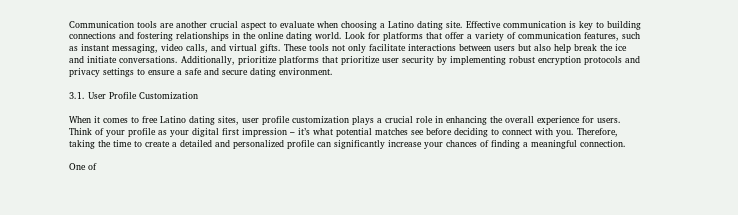Communication tools are another crucial aspect to evaluate when choosing a Latino dating site. Effective communication is key to building connections and fostering relationships in the online dating world. Look for platforms that offer a variety of communication features, such as instant messaging, video calls, and virtual gifts. These tools not only facilitate interactions between users but also help break the ice and initiate conversations. Additionally, prioritize platforms that prioritize user security by implementing robust encryption protocols and privacy settings to ensure a safe and secure dating environment.

3.1. User Profile Customization

When it comes to free Latino dating sites, user profile customization plays a crucial role in enhancing the overall experience for users. Think of your profile as your digital first impression – it’s what potential matches see before deciding to connect with you. Therefore, taking the time to create a detailed and personalized profile can significantly increase your chances of finding a meaningful connection.

One of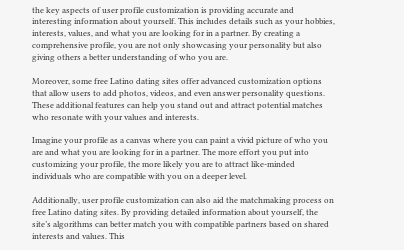the key aspects of user profile customization is providing accurate and interesting information about yourself. This includes details such as your hobbies, interests, values, and what you are looking for in a partner. By creating a comprehensive profile, you are not only showcasing your personality but also giving others a better understanding of who you are.

Moreover, some free Latino dating sites offer advanced customization options that allow users to add photos, videos, and even answer personality questions. These additional features can help you stand out and attract potential matches who resonate with your values and interests.

Imagine your profile as a canvas where you can paint a vivid picture of who you are and what you are looking for in a partner. The more effort you put into customizing your profile, the more likely you are to attract like-minded individuals who are compatible with you on a deeper level.

Additionally, user profile customization can also aid the matchmaking process on free Latino dating sites. By providing detailed information about yourself, the site’s algorithms can better match you with compatible partners based on shared interests and values. This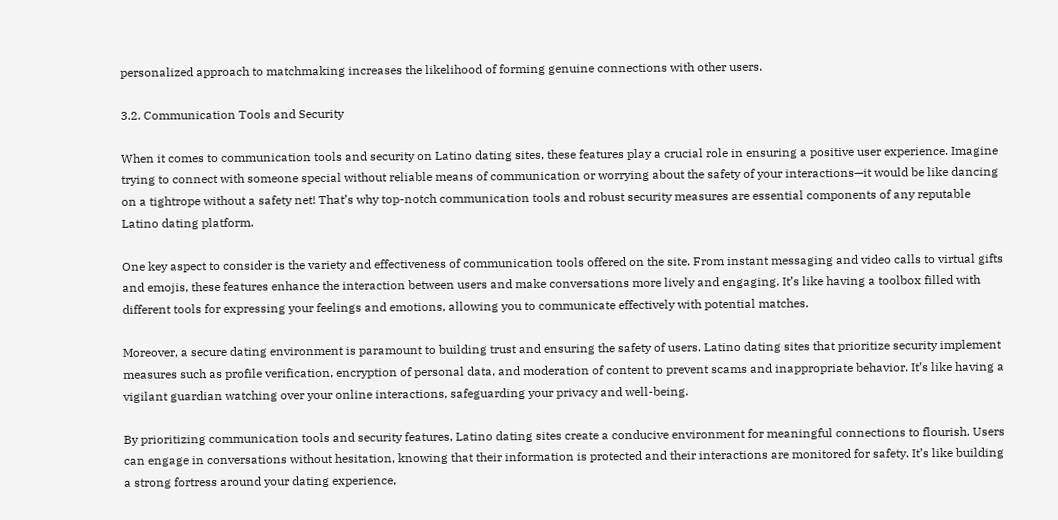personalized approach to matchmaking increases the likelihood of forming genuine connections with other users.

3.2. Communication Tools and Security

When it comes to communication tools and security on Latino dating sites, these features play a crucial role in ensuring a positive user experience. Imagine trying to connect with someone special without reliable means of communication or worrying about the safety of your interactions—it would be like dancing on a tightrope without a safety net! That’s why top-notch communication tools and robust security measures are essential components of any reputable Latino dating platform.

One key aspect to consider is the variety and effectiveness of communication tools offered on the site. From instant messaging and video calls to virtual gifts and emojis, these features enhance the interaction between users and make conversations more lively and engaging. It’s like having a toolbox filled with different tools for expressing your feelings and emotions, allowing you to communicate effectively with potential matches.

Moreover, a secure dating environment is paramount to building trust and ensuring the safety of users. Latino dating sites that prioritize security implement measures such as profile verification, encryption of personal data, and moderation of content to prevent scams and inappropriate behavior. It’s like having a vigilant guardian watching over your online interactions, safeguarding your privacy and well-being.

By prioritizing communication tools and security features, Latino dating sites create a conducive environment for meaningful connections to flourish. Users can engage in conversations without hesitation, knowing that their information is protected and their interactions are monitored for safety. It’s like building a strong fortress around your dating experience,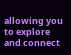allowing you to explore and connect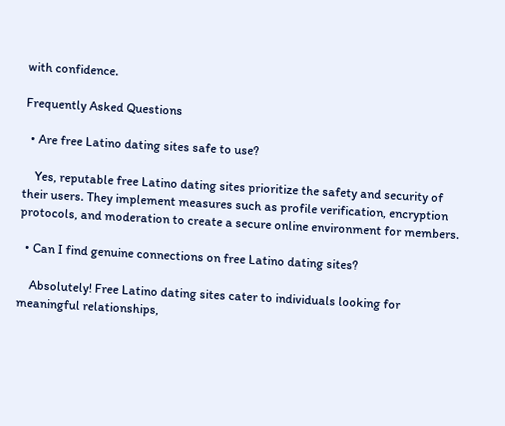with confidence.

Frequently Asked Questions

  • Are free Latino dating sites safe to use?

    Yes, reputable free Latino dating sites prioritize the safety and security of their users. They implement measures such as profile verification, encryption protocols, and moderation to create a secure online environment for members.

  • Can I find genuine connections on free Latino dating sites?

    Absolutely! Free Latino dating sites cater to individuals looking for meaningful relationships,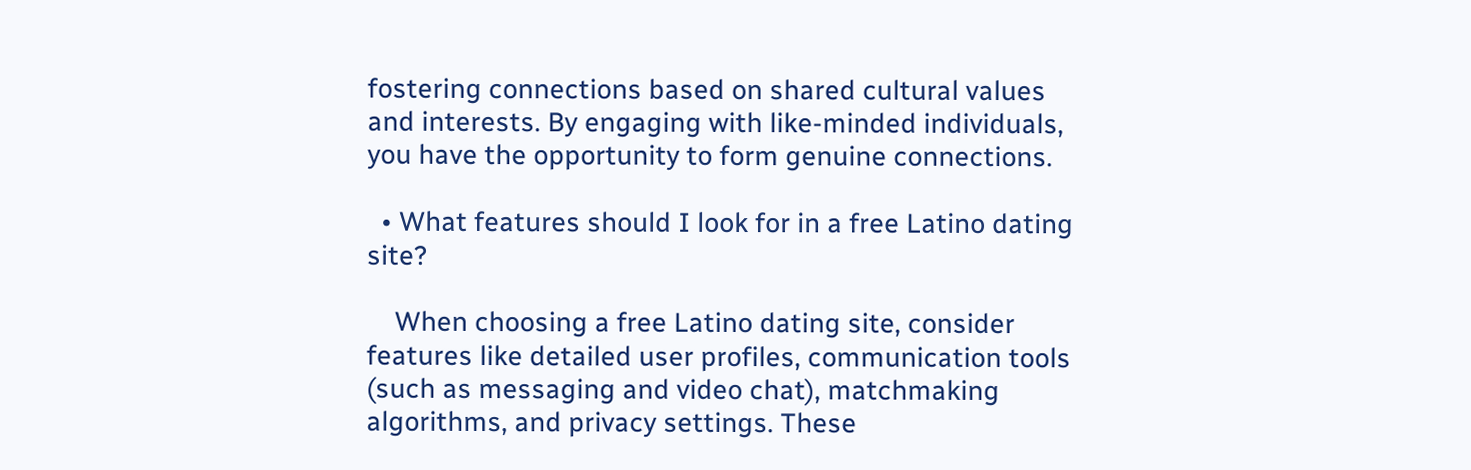fostering connections based on shared cultural values and interests. By engaging with like-minded individuals, you have the opportunity to form genuine connections.

  • What features should I look for in a free Latino dating site?

    When choosing a free Latino dating site, consider features like detailed user profiles, communication tools (such as messaging and video chat), matchmaking algorithms, and privacy settings. These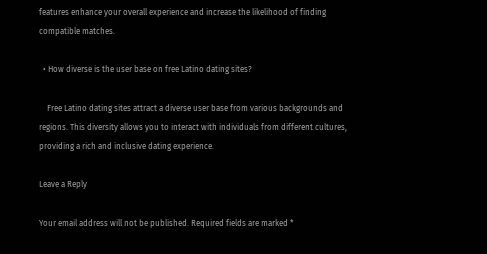features enhance your overall experience and increase the likelihood of finding compatible matches.

  • How diverse is the user base on free Latino dating sites?

    Free Latino dating sites attract a diverse user base from various backgrounds and regions. This diversity allows you to interact with individuals from different cultures, providing a rich and inclusive dating experience.

Leave a Reply

Your email address will not be published. Required fields are marked *